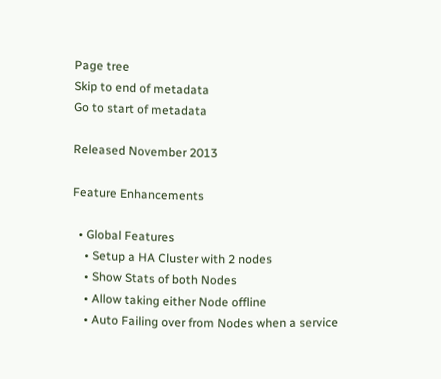Page tree
Skip to end of metadata
Go to start of metadata

Released November 2013

Feature Enhancements

  • Global Features
    • Setup a HA Cluster with 2 nodes
    • Show Stats of both Nodes
    • Allow taking either Node offline
    • Auto Failing over from Nodes when a service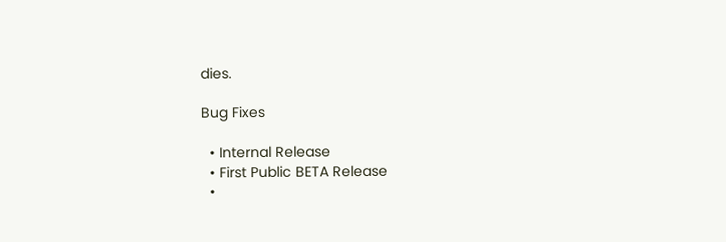dies.

Bug Fixes

  • Internal Release
  • First Public BETA Release
  •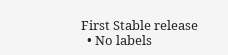First Stable release
  • No labels